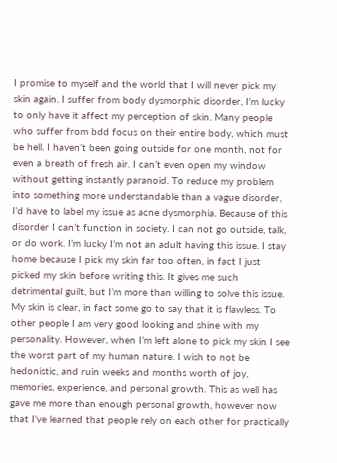I promise to myself and the world that I will never pick my skin again. I suffer from body dysmorphic disorder, I’m lucky to only have it affect my perception of skin. Many people who suffer from bdd focus on their entire body, which must be hell. I haven’t been going outside for one month, not for even a breath of fresh air. I can’t even open my window without getting instantly paranoid. To reduce my problem into something more understandable than a vague disorder, I’d have to label my issue as acne dysmorphia. Because of this disorder I can’t function in society. I can not go outside, talk, or do work. I’m lucky I’m not an adult having this issue. I stay home because I pick my skin far too often, in fact I just picked my skin before writing this. It gives me such detrimental guilt, but I’m more than willing to solve this issue. My skin is clear, in fact some go to say that it is flawless. To other people I am very good looking and shine with my personality. However, when I’m left alone to pick my skin I see the worst part of my human nature. I wish to not be hedonistic, and ruin weeks and months worth of joy, memories, experience, and personal growth. This as well has gave me more than enough personal growth, however now that I’ve learned that people rely on each other for practically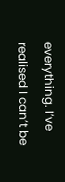everything. I’ve realised I can’t be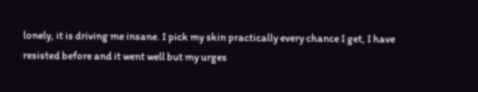lonely, it is driving me insane. I pick my skin practically every chance I get, I have resisted before and it went well but my urges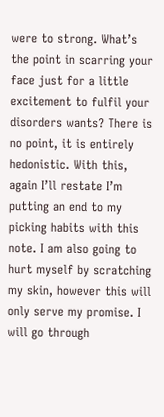were to strong. What’s the point in scarring your face just for a little excitement to fulfil your disorders wants? There is no point, it is entirely hedonistic. With this, again I’ll restate I’m putting an end to my picking habits with this note. I am also going to hurt myself by scratching my skin, however this will only serve my promise. I will go through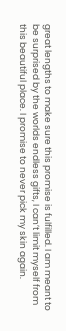great lengths to make sure this promise is fulfilled. I am meant to be surprised by the worlds endless gifts, I can’t limit myself from this beautiful place. I promise to never pick my skin again.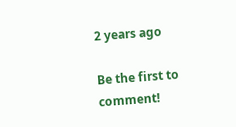2 years ago

Be the first to comment!